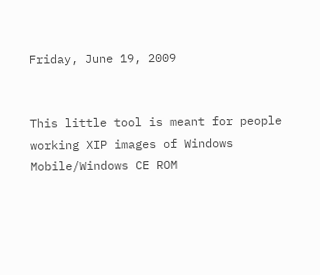Friday, June 19, 2009


This little tool is meant for people working XIP images of Windows Mobile/Windows CE ROM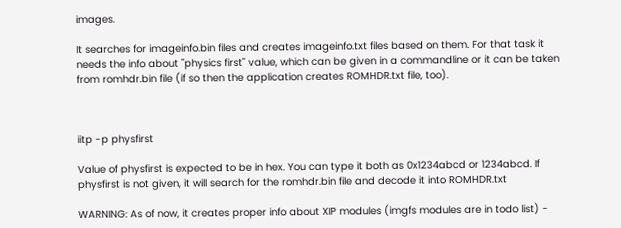images.

It searches for imageinfo.bin files and creates imageinfo.txt files based on them. For that task it needs the info about "physics first" value, which can be given in a commandline or it can be taken from romhdr.bin file (if so then the application creates ROMHDR.txt file, too).



iitp -p physfirst

Value of physfirst is expected to be in hex. You can type it both as 0x1234abcd or 1234abcd. If physfirst is not given, it will search for the romhdr.bin file and decode it into ROMHDR.txt

WARNING: As of now, it creates proper info about XIP modules (imgfs modules are in todo list) -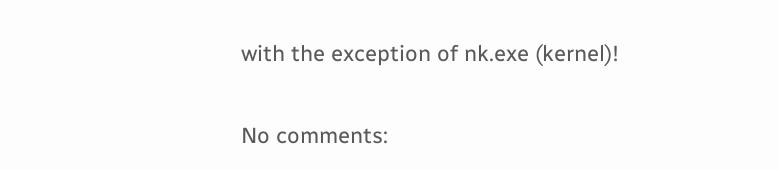with the exception of nk.exe (kernel)!


No comments: